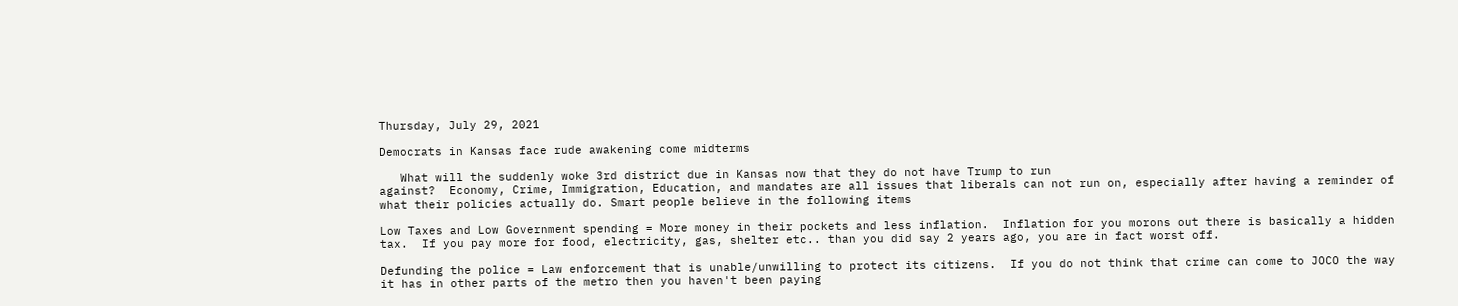Thursday, July 29, 2021

Democrats in Kansas face rude awakening come midterms

   What will the suddenly woke 3rd district due in Kansas now that they do not have Trump to run
against?  Economy, Crime, Immigration, Education, and mandates are all issues that liberals can not run on, especially after having a reminder of what their policies actually do. Smart people believe in the following items

Low Taxes and Low Government spending = More money in their pockets and less inflation.  Inflation for you morons out there is basically a hidden tax.  If you pay more for food, electricity, gas, shelter etc.. than you did say 2 years ago, you are in fact worst off.

Defunding the police = Law enforcement that is unable/unwilling to protect its citizens.  If you do not think that crime can come to JOCO the way it has in other parts of the metro then you haven't been paying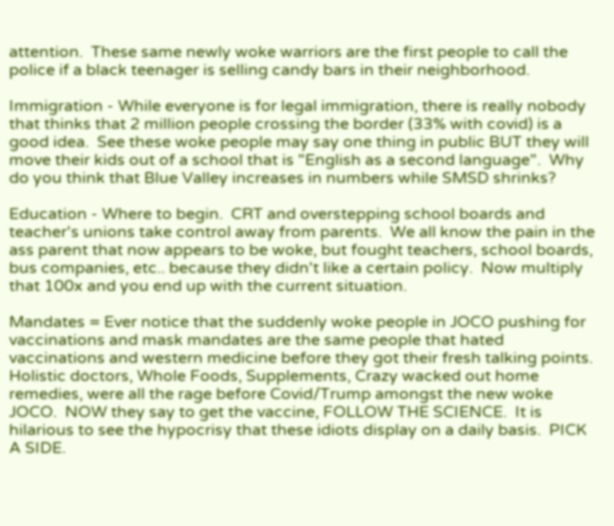attention.  These same newly woke warriors are the first people to call the police if a black teenager is selling candy bars in their neighborhood.

Immigration - While everyone is for legal immigration, there is really nobody that thinks that 2 million people crossing the border (33% with covid) is a good idea.  See these woke people may say one thing in public BUT they will move their kids out of a school that is "English as a second language".  Why do you think that Blue Valley increases in numbers while SMSD shrinks?

Education - Where to begin.  CRT and overstepping school boards and teacher's unions take control away from parents.  We all know the pain in the ass parent that now appears to be woke, but fought teachers, school boards, bus companies, etc.. because they didn't like a certain policy.  Now multiply that 100x and you end up with the current situation.

Mandates = Ever notice that the suddenly woke people in JOCO pushing for vaccinations and mask mandates are the same people that hated vaccinations and western medicine before they got their fresh talking points.  Holistic doctors, Whole Foods, Supplements, Crazy wacked out home remedies, were all the rage before Covid/Trump amongst the new woke JOCO.  NOW they say to get the vaccine, FOLLOW THE SCIENCE.  It is hilarious to see the hypocrisy that these idiots display on a daily basis.  PICK A SIDE.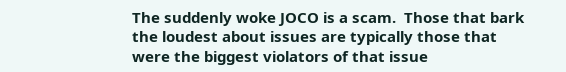The suddenly woke JOCO is a scam.  Those that bark the loudest about issues are typically those that were the biggest violators of that issue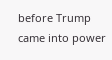before Trump came into power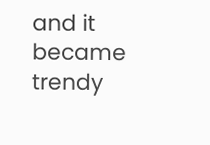and it became trendy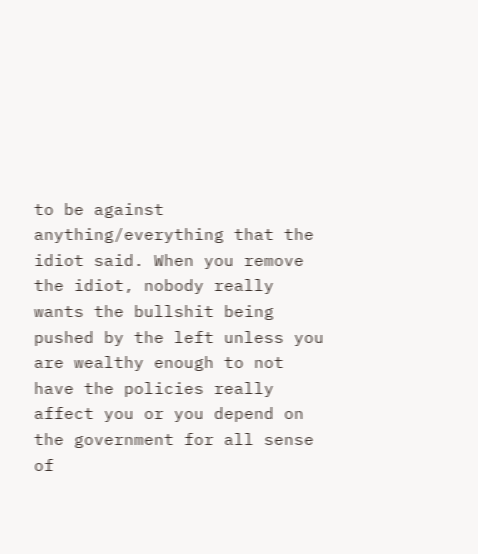to be against anything/everything that the idiot said. When you remove the idiot, nobody really wants the bullshit being pushed by the left unless you are wealthy enough to not have the policies really affect you or you depend on the government for all sense of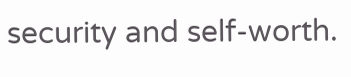security and self-worth.